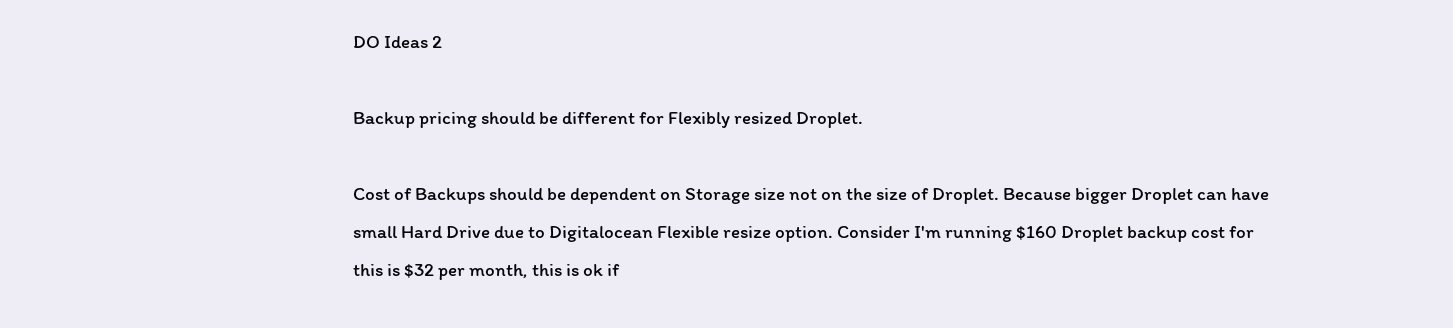DO Ideas 2

Backup pricing should be different for Flexibly resized Droplet.

Cost of Backups should be dependent on Storage size not on the size of Droplet. Because bigger Droplet can have small Hard Drive due to Digitalocean Flexible resize option. Consider I'm running $160 Droplet backup cost for this is $32 per month, this is ok if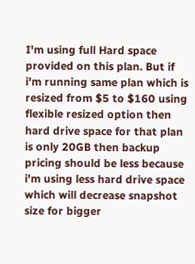I'm using full Hard space provided on this plan. But if i'm running same plan which is resized from $5 to $160 using flexible resized option then hard drive space for that plan is only 20GB then backup pricing should be less because i'm using less hard drive space which will decrease snapshot size for bigger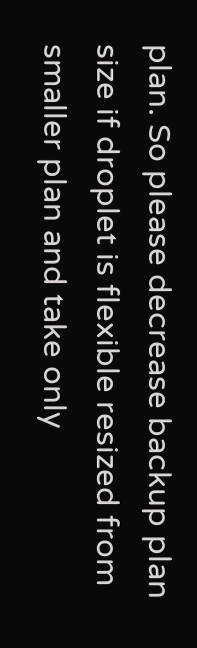plan. So please decrease backup plan size if droplet is flexible resized from smaller plan and take only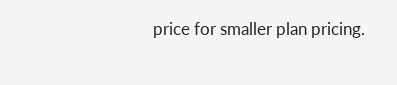price for smaller plan pricing.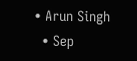• Arun Singh
  • Sep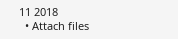11 2018
  • Attach files